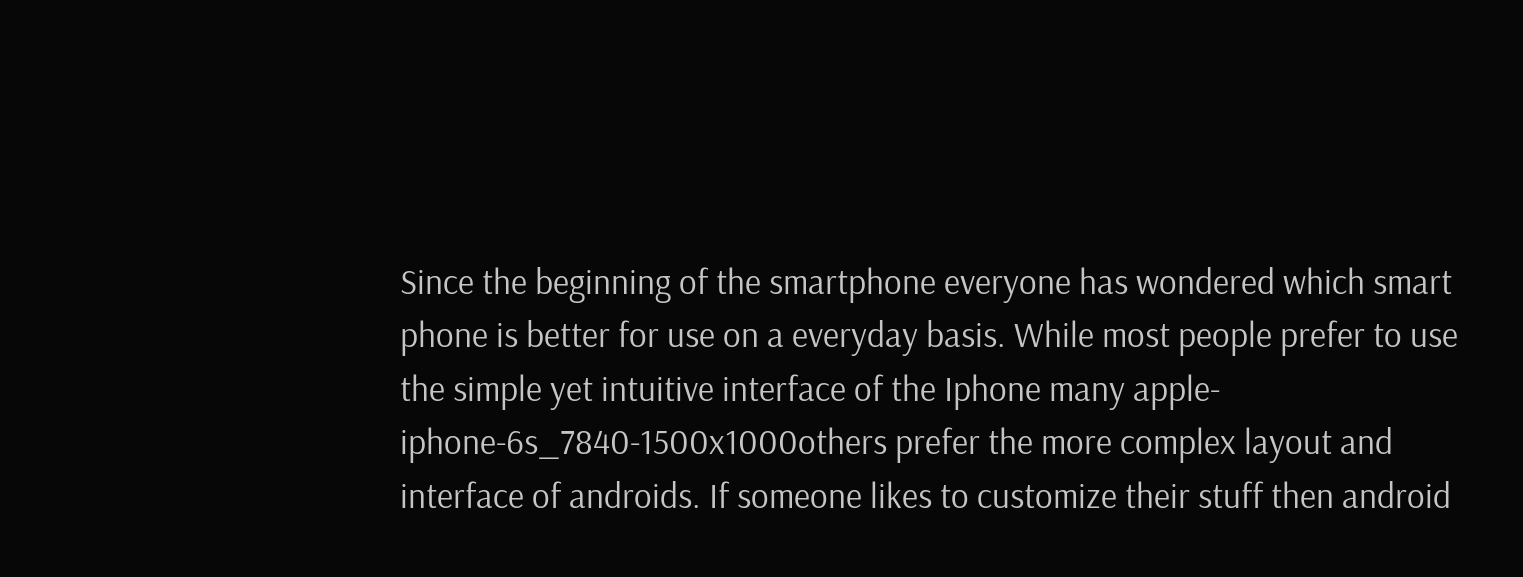Since the beginning of the smartphone everyone has wondered which smart phone is better for use on a everyday basis. While most people prefer to use the simple yet intuitive interface of the Iphone many apple-iphone-6s_7840-1500x1000others prefer the more complex layout and interface of androids. If someone likes to customize their stuff then android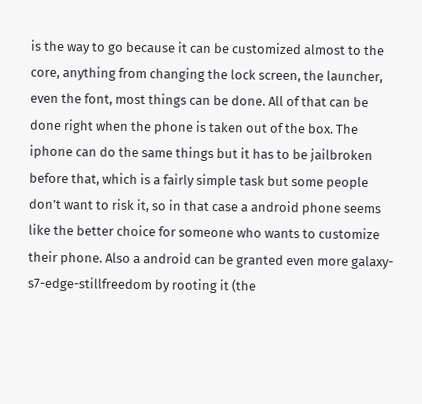is the way to go because it can be customized almost to the core, anything from changing the lock screen, the launcher, even the font, most things can be done. All of that can be done right when the phone is taken out of the box. The iphone can do the same things but it has to be jailbroken before that, which is a fairly simple task but some people don’t want to risk it, so in that case a android phone seems like the better choice for someone who wants to customize their phone. Also a android can be granted even more galaxy-s7-edge-stillfreedom by rooting it (the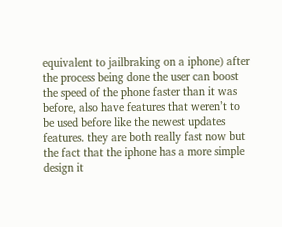equivalent to jailbraking on a iphone) after the process being done the user can boost the speed of the phone faster than it was before, also have features that weren’t to be used before like the newest updates features. they are both really fast now but the fact that the iphone has a more simple design it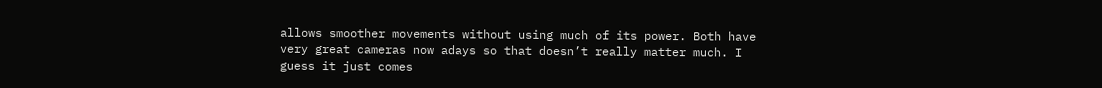allows smoother movements without using much of its power. Both have very great cameras now adays so that doesn’t really matter much. I guess it just comes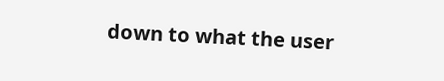down to what the user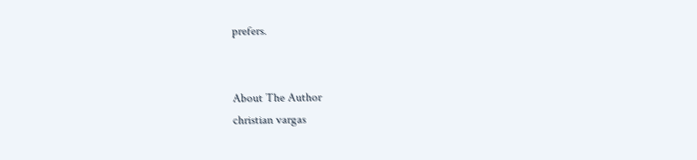prefers.


About The Author
christian vargas